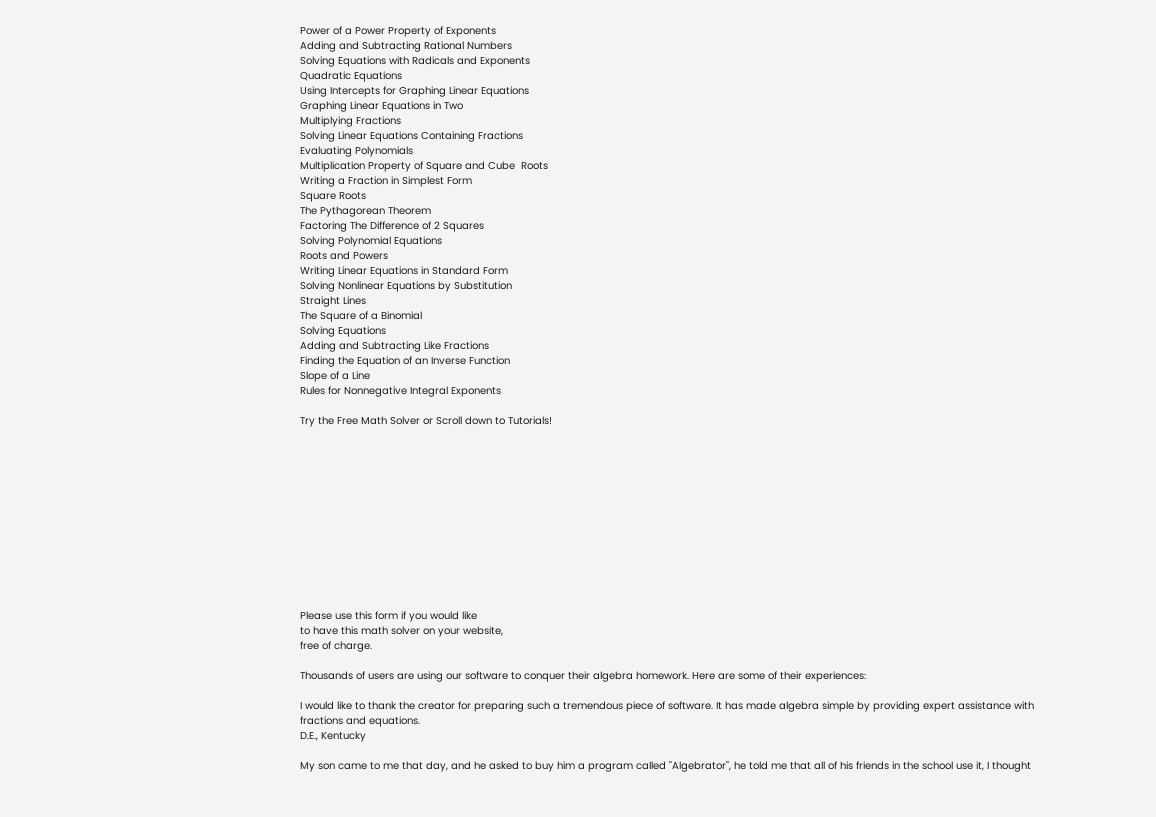Power of a Power Property of Exponents
Adding and Subtracting Rational Numbers
Solving Equations with Radicals and Exponents
Quadratic Equations
Using Intercepts for Graphing Linear Equations
Graphing Linear Equations in Two
Multiplying Fractions
Solving Linear Equations Containing Fractions
Evaluating Polynomials
Multiplication Property of Square and Cube  Roots
Writing a Fraction in Simplest Form
Square Roots
The Pythagorean Theorem
Factoring The Difference of 2 Squares
Solving Polynomial Equations
Roots and Powers
Writing Linear Equations in Standard Form
Solving Nonlinear Equations by Substitution
Straight Lines
The Square of a Binomial
Solving Equations
Adding and Subtracting Like Fractions
Finding the Equation of an Inverse Function
Slope of a Line
Rules for Nonnegative Integral Exponents

Try the Free Math Solver or Scroll down to Tutorials!












Please use this form if you would like
to have this math solver on your website,
free of charge.

Thousands of users are using our software to conquer their algebra homework. Here are some of their experiences:

I would like to thank the creator for preparing such a tremendous piece of software. It has made algebra simple by providing expert assistance with fractions and equations.
D.E., Kentucky

My son came to me that day, and he asked to buy him a program called "Algebrator", he told me that all of his friends in the school use it, I thought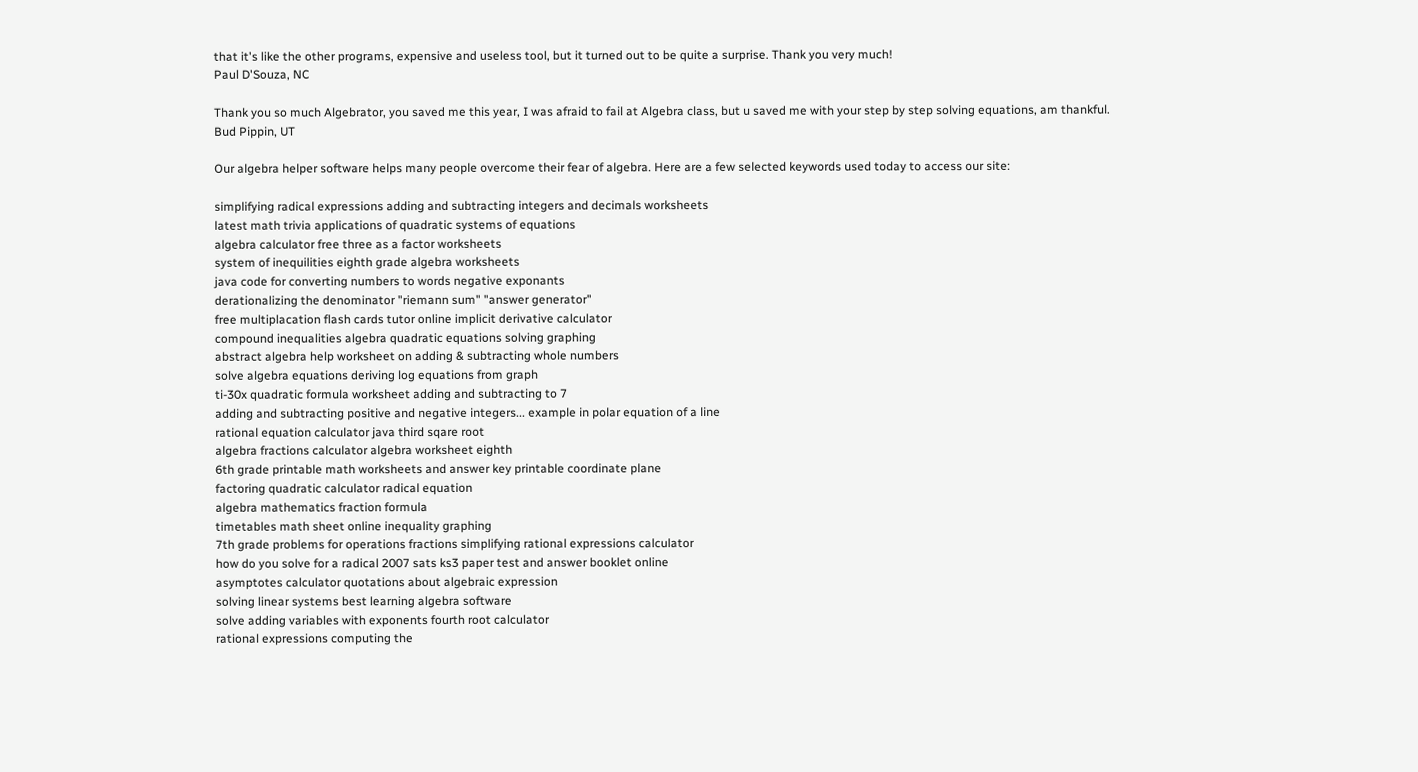that it's like the other programs, expensive and useless tool, but it turned out to be quite a surprise. Thank you very much!
Paul D'Souza, NC

Thank you so much Algebrator, you saved me this year, I was afraid to fail at Algebra class, but u saved me with your step by step solving equations, am thankful.
Bud Pippin, UT

Our algebra helper software helps many people overcome their fear of algebra. Here are a few selected keywords used today to access our site:

simplifying radical expressions adding and subtracting integers and decimals worksheets
latest math trivia applications of quadratic systems of equations
algebra calculator free three as a factor worksheets
system of inequilities eighth grade algebra worksheets
java code for converting numbers to words negative exponants
derationalizing the denominator "riemann sum" "answer generator"
free multiplacation flash cards tutor online implicit derivative calculator
compound inequalities algebra quadratic equations solving graphing
abstract algebra help worksheet on adding & subtracting whole numbers
solve algebra equations deriving log equations from graph
ti-30x quadratic formula worksheet adding and subtracting to 7
adding and subtracting positive and negative integers... example in polar equation of a line
rational equation calculator java third sqare root
algebra fractions calculator algebra worksheet eighth
6th grade printable math worksheets and answer key printable coordinate plane
factoring quadratic calculator radical equation
algebra mathematics fraction formula
timetables math sheet online inequality graphing
7th grade problems for operations fractions simplifying rational expressions calculator
how do you solve for a radical 2007 sats ks3 paper test and answer booklet online
asymptotes calculator quotations about algebraic expression
solving linear systems best learning algebra software
solve adding variables with exponents fourth root calculator
rational expressions computing the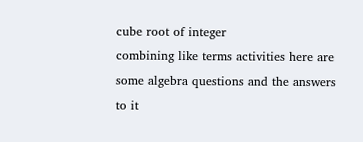cube root of integer
combining like terms activities here are some algebra questions and the answers to it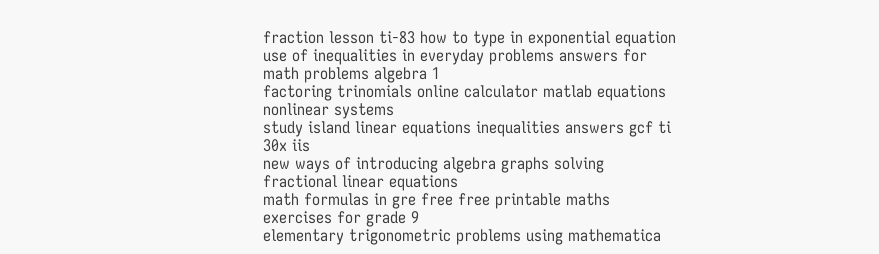fraction lesson ti-83 how to type in exponential equation
use of inequalities in everyday problems answers for math problems algebra 1
factoring trinomials online calculator matlab equations nonlinear systems
study island linear equations inequalities answers gcf ti 30x iis
new ways of introducing algebra graphs solving fractional linear equations
math formulas in gre free free printable maths exercises for grade 9
elementary trigonometric problems using mathematica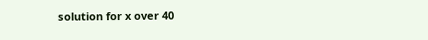solution for x over 40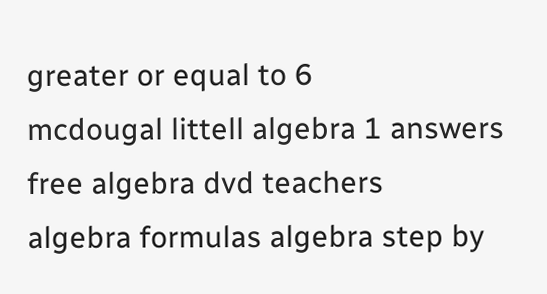greater or equal to 6
mcdougal littell algebra 1 answers free algebra dvd teachers
algebra formulas algebra step by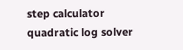step calculator
quadratic log solver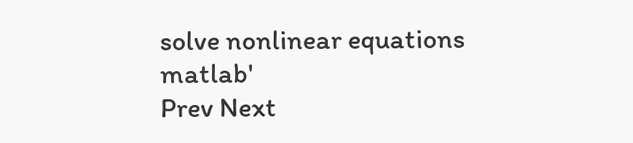solve nonlinear equations matlab'
Prev Next